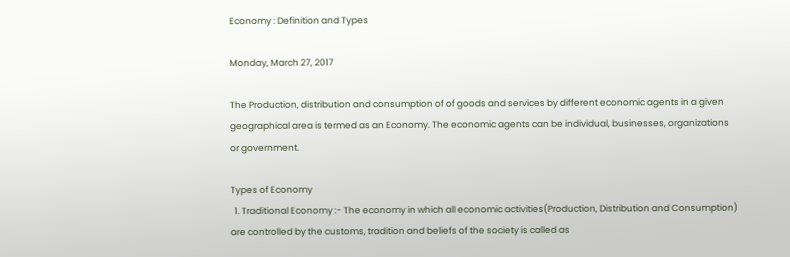Economy : Definition and Types

Monday, March 27, 2017

The Production, distribution and consumption of of goods and services by different economic agents in a given geographical area is termed as an Economy. The economic agents can be individual, businesses, organizations or government.

Types of Economy
  1. Traditional Economy :- The economy in which all economic activities(Production, Distribution and Consumption) are controlled by the customs, tradition and beliefs of the society is called as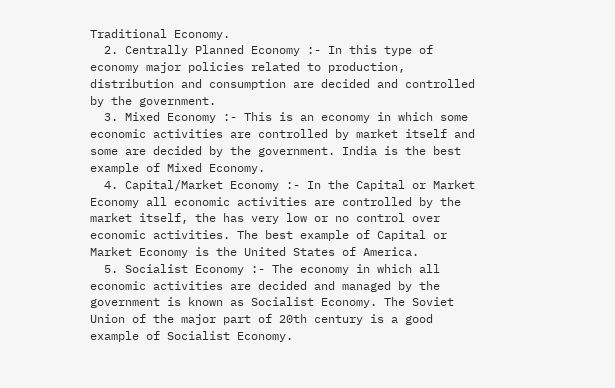Traditional Economy.
  2. Centrally Planned Economy :- In this type of economy major policies related to production, distribution and consumption are decided and controlled by the government.
  3. Mixed Economy :- This is an economy in which some economic activities are controlled by market itself and some are decided by the government. India is the best example of Mixed Economy.
  4. Capital/Market Economy :- In the Capital or Market Economy all economic activities are controlled by the market itself, the has very low or no control over economic activities. The best example of Capital or Market Economy is the United States of America.
  5. Socialist Economy :- The economy in which all economic activities are decided and managed by the government is known as Socialist Economy. The Soviet Union of the major part of 20th century is a good example of Socialist Economy.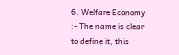6. Welfare Economy :- The name is clear to define it, this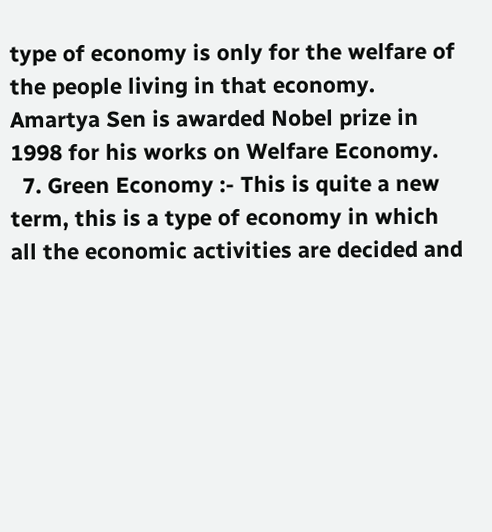type of economy is only for the welfare of the people living in that economy. Amartya Sen is awarded Nobel prize in 1998 for his works on Welfare Economy.
  7. Green Economy :- This is quite a new term, this is a type of economy in which all the economic activities are decided and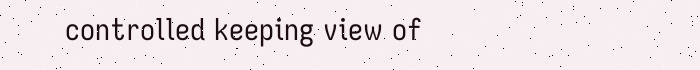controlled keeping view of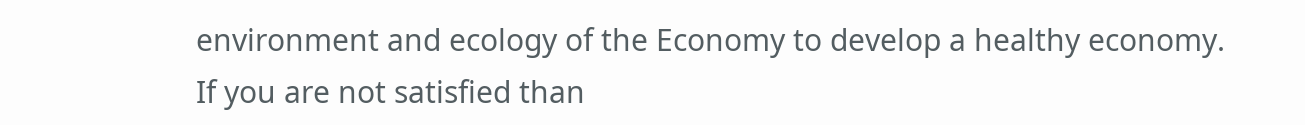environment and ecology of the Economy to develop a healthy economy.
If you are not satisfied than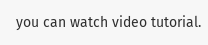you can watch video tutorial.